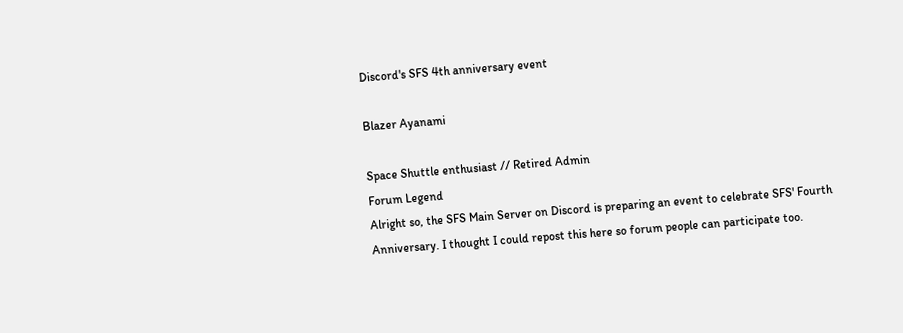Discord's SFS 4th anniversary event

Blazer Ayanami

Space Shuttle enthusiast // Retired Admin
Forum Legend
Alright so, the SFS Main Server on Discord is preparing an event to celebrate SFS' Fourth Anniversary. I thought I could repost this here so forum people can participate too.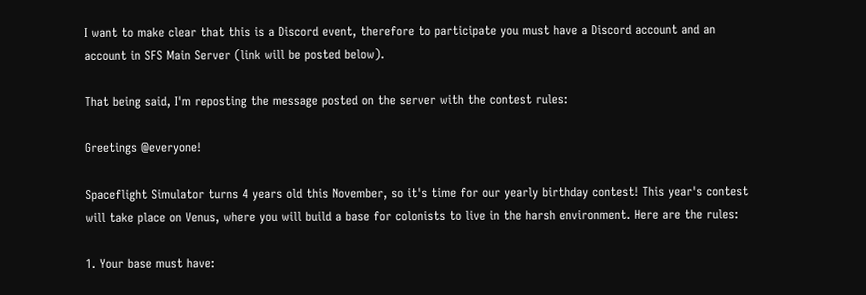I want to make clear that this is a Discord event, therefore to participate you must have a Discord account and an account in SFS Main Server (link will be posted below).

That being said, I'm reposting the message posted on the server with the contest rules:

Greetings @everyone!

Spaceflight Simulator turns 4 years old this November, so it's time for our yearly birthday contest! This year's contest will take place on Venus, where you will build a base for colonists to live in the harsh environment. Here are the rules:

1. Your base must have: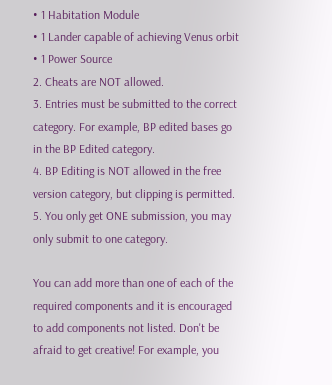• 1 Habitation Module
• 1 Lander capable of achieving Venus orbit
• 1 Power Source
2. Cheats are NOT allowed.
3. Entries must be submitted to the correct category. For example, BP edited bases go in the BP Edited category.
4. BP Editing is NOT allowed in the free version category, but clipping is permitted.
5. You only get ONE submission, you may only submit to one category.

You can add more than one of each of the required components and it is encouraged to add components not listed. Don't be afraid to get creative! For example, you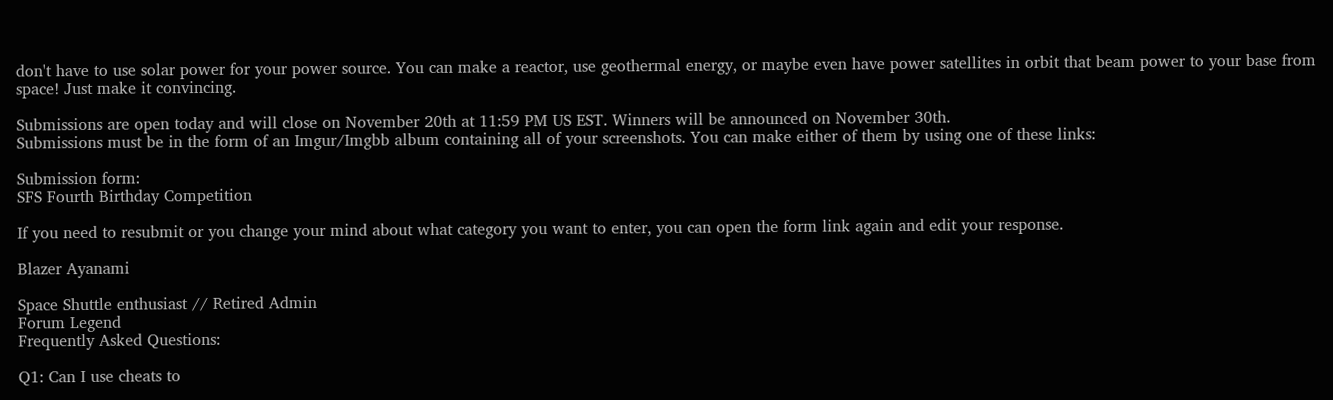don't have to use solar power for your power source. You can make a reactor, use geothermal energy, or maybe even have power satellites in orbit that beam power to your base from space! Just make it convincing.

Submissions are open today and will close on November 20th at 11:59 PM US EST. Winners will be announced on November 30th.
Submissions must be in the form of an Imgur/Imgbb album containing all of your screenshots. You can make either of them by using one of these links:

Submission form:
SFS Fourth Birthday Competition

If you need to resubmit or you change your mind about what category you want to enter, you can open the form link again and edit your response.

Blazer Ayanami

Space Shuttle enthusiast // Retired Admin
Forum Legend
Frequently Asked Questions:

Q1: Can I use cheats to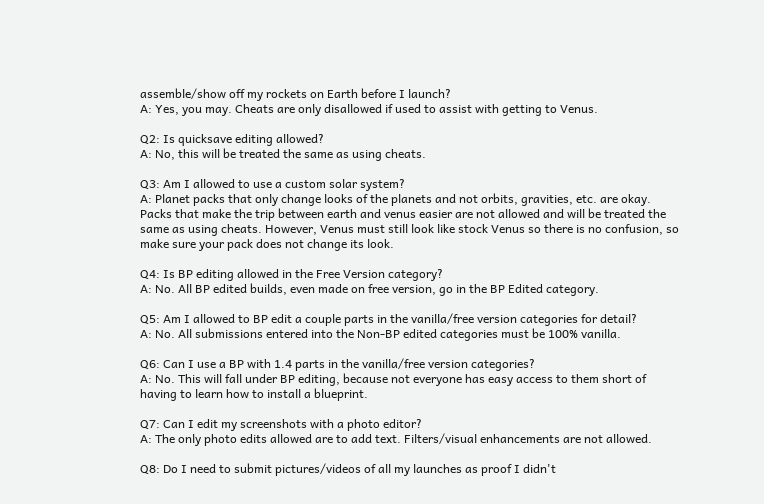assemble/show off my rockets on Earth before I launch?
A: Yes, you may. Cheats are only disallowed if used to assist with getting to Venus.

Q2: Is quicksave editing allowed?
A: No, this will be treated the same as using cheats.

Q3: Am I allowed to use a custom solar system?
A: Planet packs that only change looks of the planets and not orbits, gravities, etc. are okay. Packs that make the trip between earth and venus easier are not allowed and will be treated the same as using cheats. However, Venus must still look like stock Venus so there is no confusion, so make sure your pack does not change its look.

Q4: Is BP editing allowed in the Free Version category?
A: No. All BP edited builds, even made on free version, go in the BP Edited category.

Q5: Am I allowed to BP edit a couple parts in the vanilla/free version categories for detail?
A: No. All submissions entered into the Non-BP edited categories must be 100% vanilla.

Q6: Can I use a BP with 1.4 parts in the vanilla/free version categories?
A: No. This will fall under BP editing, because not everyone has easy access to them short of having to learn how to install a blueprint.

Q7: Can I edit my screenshots with a photo editor?
A: The only photo edits allowed are to add text. Filters/visual enhancements are not allowed.

Q8: Do I need to submit pictures/videos of all my launches as proof I didn't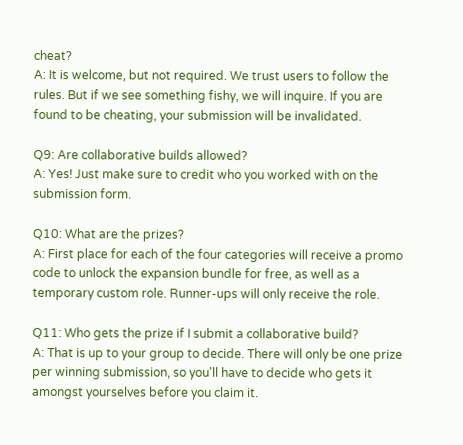cheat?
A: It is welcome, but not required. We trust users to follow the rules. But if we see something fishy, we will inquire. If you are found to be cheating, your submission will be invalidated.

Q9: Are collaborative builds allowed?
A: Yes! Just make sure to credit who you worked with on the submission form.

Q10: What are the prizes?
A: First place for each of the four categories will receive a promo code to unlock the expansion bundle for free, as well as a temporary custom role. Runner-ups will only receive the role.

Q11: Who gets the prize if I submit a collaborative build?
A: That is up to your group to decide. There will only be one prize per winning submission, so you'll have to decide who gets it amongst yourselves before you claim it.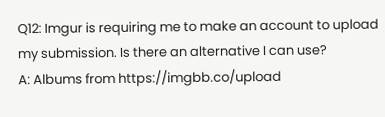Q12: Imgur is requiring me to make an account to upload my submission. Is there an alternative I can use?
A: Albums from https://imgbb.co/upload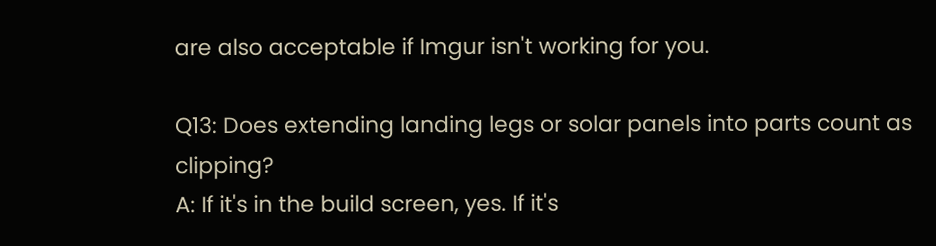are also acceptable if Imgur isn't working for you.

Q13: Does extending landing legs or solar panels into parts count as clipping?
A: If it's in the build screen, yes. If it's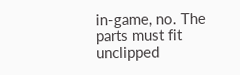in-game, no. The parts must fit unclipped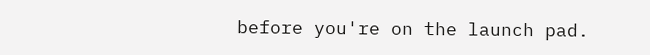before you're on the launch pad.